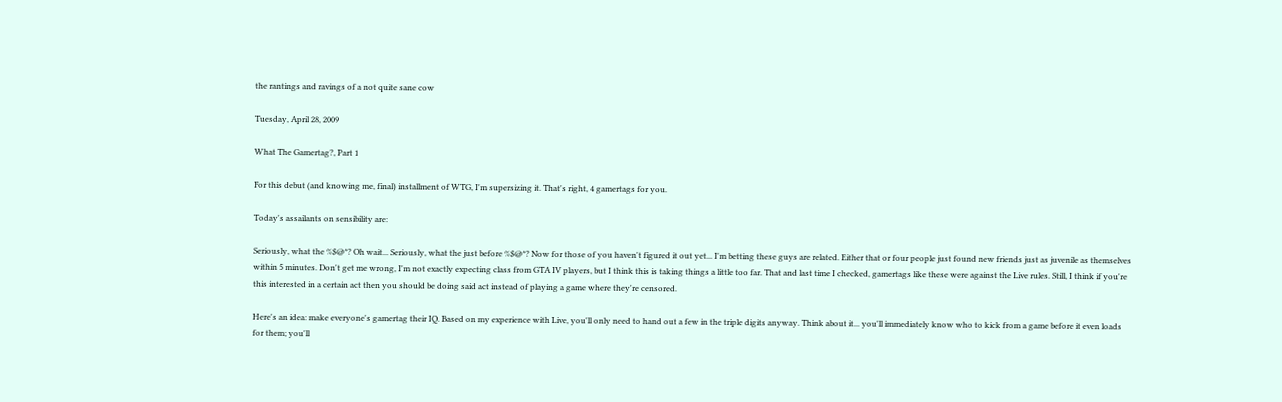the rantings and ravings of a not quite sane cow

Tuesday, April 28, 2009

What The Gamertag?, Part 1

For this debut (and knowing me, final) installment of WTG, I'm supersizing it. That's right, 4 gamertags for you.

Today's assailants on sensibility are:

Seriously, what the %$@*? Oh wait... Seriously, what the just before %$@*? Now for those of you haven't figured it out yet... I'm betting these guys are related. Either that or four people just found new friends just as juvenile as themselves within 5 minutes. Don't get me wrong, I'm not exactly expecting class from GTA IV players, but I think this is taking things a little too far. That and last time I checked, gamertags like these were against the Live rules. Still, I think if you're this interested in a certain act then you should be doing said act instead of playing a game where they're censored.

Here's an idea: make everyone's gamertag their IQ. Based on my experience with Live, you'll only need to hand out a few in the triple digits anyway. Think about it... you'll immediately know who to kick from a game before it even loads for them; you'll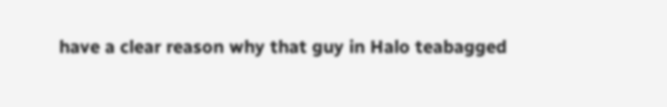have a clear reason why that guy in Halo teabagged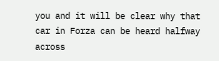you and it will be clear why that car in Forza can be heard halfway across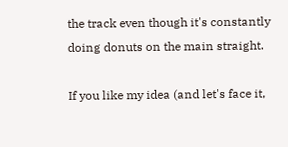the track even though it's constantly doing donuts on the main straight.

If you like my idea (and let's face it,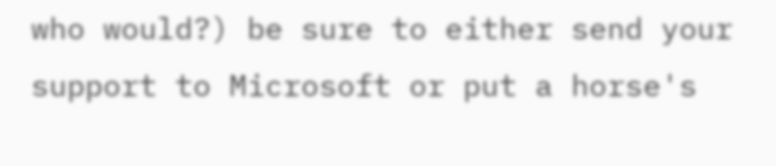who would?) be sure to either send your support to Microsoft or put a horse's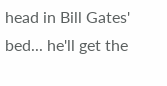head in Bill Gates' bed... he'll get the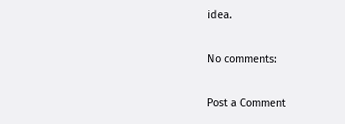idea.

No comments:

Post a Comment